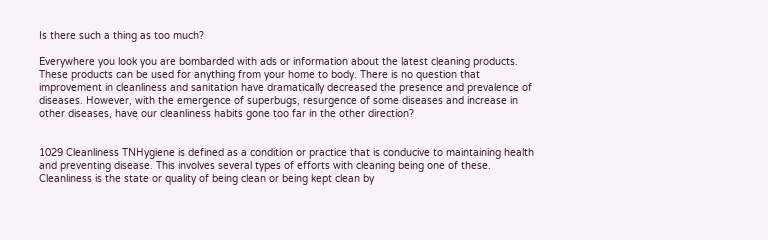Is there such a thing as too much?

Everywhere you look you are bombarded with ads or information about the latest cleaning products. These products can be used for anything from your home to body. There is no question that improvement in cleanliness and sanitation have dramatically decreased the presence and prevalence of diseases. However, with the emergence of superbugs, resurgence of some diseases and increase in other diseases, have our cleanliness habits gone too far in the other direction?


1029 Cleanliness TNHygiene is defined as a condition or practice that is conducive to maintaining health and preventing disease. This involves several types of efforts with cleaning being one of these. Cleanliness is the state or quality of being clean or being kept clean by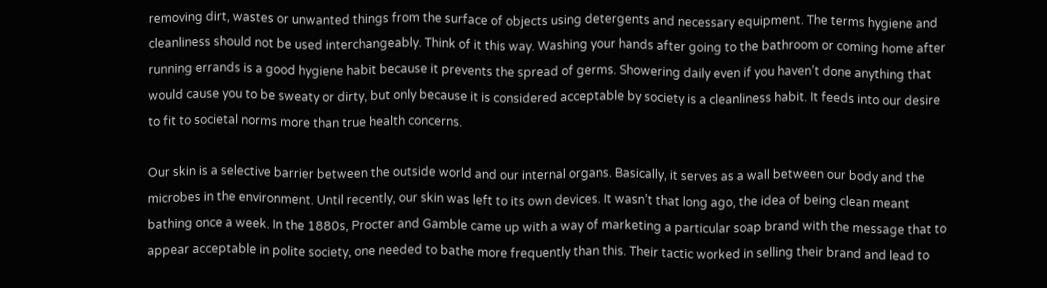removing dirt, wastes or unwanted things from the surface of objects using detergents and necessary equipment. The terms hygiene and cleanliness should not be used interchangeably. Think of it this way. Washing your hands after going to the bathroom or coming home after running errands is a good hygiene habit because it prevents the spread of germs. Showering daily even if you haven’t done anything that would cause you to be sweaty or dirty, but only because it is considered acceptable by society is a cleanliness habit. It feeds into our desire to fit to societal norms more than true health concerns.

Our skin is a selective barrier between the outside world and our internal organs. Basically, it serves as a wall between our body and the microbes in the environment. Until recently, our skin was left to its own devices. It wasn’t that long ago, the idea of being clean meant bathing once a week. In the 1880s, Procter and Gamble came up with a way of marketing a particular soap brand with the message that to appear acceptable in polite society, one needed to bathe more frequently than this. Their tactic worked in selling their brand and lead to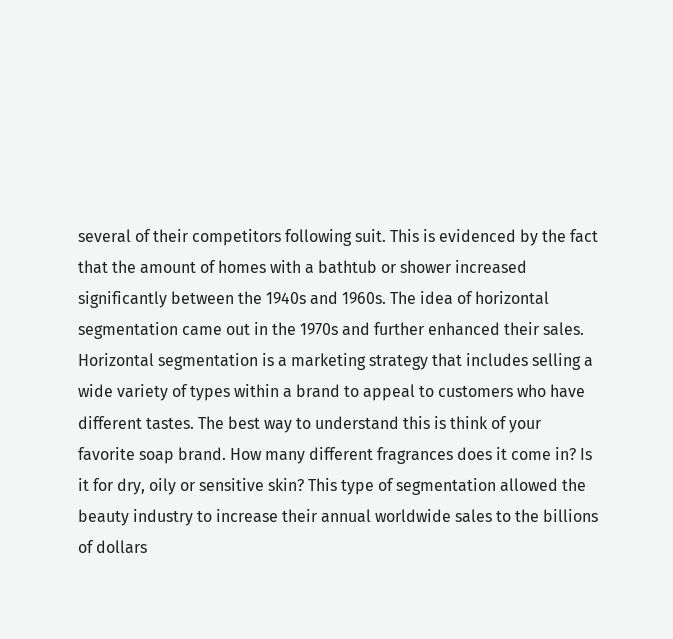several of their competitors following suit. This is evidenced by the fact that the amount of homes with a bathtub or shower increased significantly between the 1940s and 1960s. The idea of horizontal segmentation came out in the 1970s and further enhanced their sales. Horizontal segmentation is a marketing strategy that includes selling a wide variety of types within a brand to appeal to customers who have different tastes. The best way to understand this is think of your favorite soap brand. How many different fragrances does it come in? Is it for dry, oily or sensitive skin? This type of segmentation allowed the beauty industry to increase their annual worldwide sales to the billions of dollars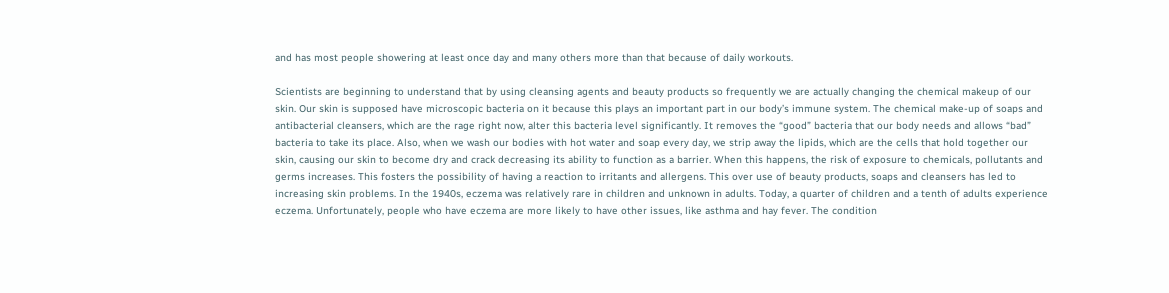and has most people showering at least once day and many others more than that because of daily workouts.

Scientists are beginning to understand that by using cleansing agents and beauty products so frequently we are actually changing the chemical makeup of our skin. Our skin is supposed have microscopic bacteria on it because this plays an important part in our body’s immune system. The chemical make-up of soaps and antibacterial cleansers, which are the rage right now, alter this bacteria level significantly. It removes the “good” bacteria that our body needs and allows “bad” bacteria to take its place. Also, when we wash our bodies with hot water and soap every day, we strip away the lipids, which are the cells that hold together our skin, causing our skin to become dry and crack decreasing its ability to function as a barrier. When this happens, the risk of exposure to chemicals, pollutants and germs increases. This fosters the possibility of having a reaction to irritants and allergens. This over use of beauty products, soaps and cleansers has led to increasing skin problems. In the 1940s, eczema was relatively rare in children and unknown in adults. Today, a quarter of children and a tenth of adults experience eczema. Unfortunately, people who have eczema are more likely to have other issues, like asthma and hay fever. The condition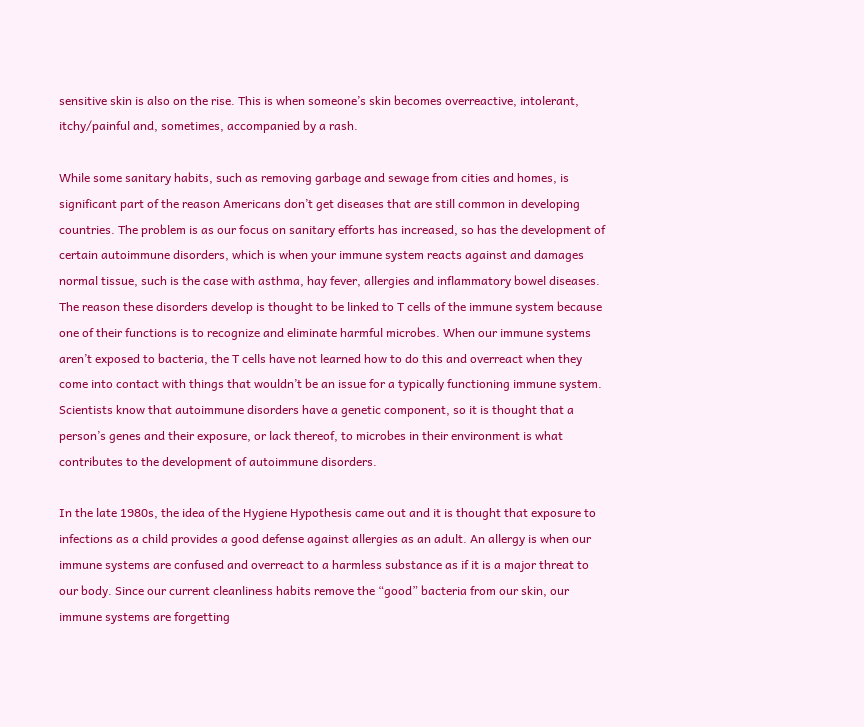sensitive skin is also on the rise. This is when someone’s skin becomes overreactive, intolerant, itchy/painful and, sometimes, accompanied by a rash.

While some sanitary habits, such as removing garbage and sewage from cities and homes, is significant part of the reason Americans don’t get diseases that are still common in developing countries. The problem is as our focus on sanitary efforts has increased, so has the development of certain autoimmune disorders, which is when your immune system reacts against and damages normal tissue, such is the case with asthma, hay fever, allergies and inflammatory bowel diseases. The reason these disorders develop is thought to be linked to T cells of the immune system because one of their functions is to recognize and eliminate harmful microbes. When our immune systems aren’t exposed to bacteria, the T cells have not learned how to do this and overreact when they come into contact with things that wouldn’t be an issue for a typically functioning immune system. Scientists know that autoimmune disorders have a genetic component, so it is thought that a person’s genes and their exposure, or lack thereof, to microbes in their environment is what contributes to the development of autoimmune disorders.

In the late 1980s, the idea of the Hygiene Hypothesis came out and it is thought that exposure to infections as a child provides a good defense against allergies as an adult. An allergy is when our immune systems are confused and overreact to a harmless substance as if it is a major threat to our body. Since our current cleanliness habits remove the “good” bacteria from our skin, our immune systems are forgetting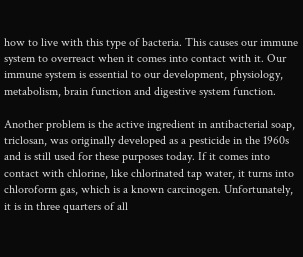how to live with this type of bacteria. This causes our immune system to overreact when it comes into contact with it. Our immune system is essential to our development, physiology, metabolism, brain function and digestive system function.

Another problem is the active ingredient in antibacterial soap, triclosan, was originally developed as a pesticide in the 1960s and is still used for these purposes today. If it comes into contact with chlorine, like chlorinated tap water, it turns into chloroform gas, which is a known carcinogen. Unfortunately, it is in three quarters of all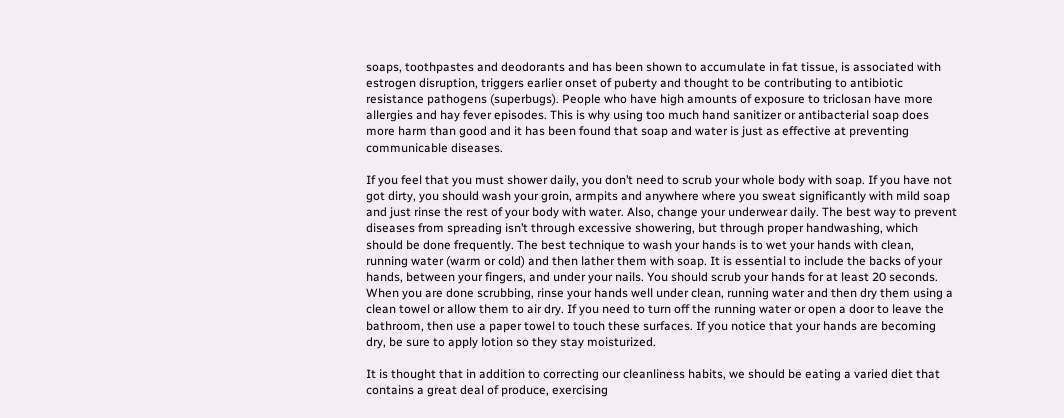soaps, toothpastes and deodorants and has been shown to accumulate in fat tissue, is associated with estrogen disruption, triggers earlier onset of puberty and thought to be contributing to antibiotic resistance pathogens (superbugs). People who have high amounts of exposure to triclosan have more allergies and hay fever episodes. This is why using too much hand sanitizer or antibacterial soap does more harm than good and it has been found that soap and water is just as effective at preventing communicable diseases.

If you feel that you must shower daily, you don’t need to scrub your whole body with soap. If you have not got dirty, you should wash your groin, armpits and anywhere where you sweat significantly with mild soap and just rinse the rest of your body with water. Also, change your underwear daily. The best way to prevent diseases from spreading isn’t through excessive showering, but through proper handwashing, which should be done frequently. The best technique to wash your hands is to wet your hands with clean, running water (warm or cold) and then lather them with soap. It is essential to include the backs of your hands, between your fingers, and under your nails. You should scrub your hands for at least 20 seconds. When you are done scrubbing, rinse your hands well under clean, running water and then dry them using a clean towel or allow them to air dry. If you need to turn off the running water or open a door to leave the bathroom, then use a paper towel to touch these surfaces. If you notice that your hands are becoming dry, be sure to apply lotion so they stay moisturized.

It is thought that in addition to correcting our cleanliness habits, we should be eating a varied diet that contains a great deal of produce, exercising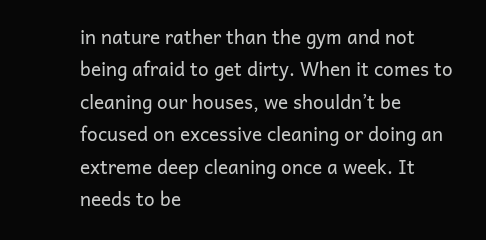in nature rather than the gym and not being afraid to get dirty. When it comes to cleaning our houses, we shouldn’t be focused on excessive cleaning or doing an extreme deep cleaning once a week. It needs to be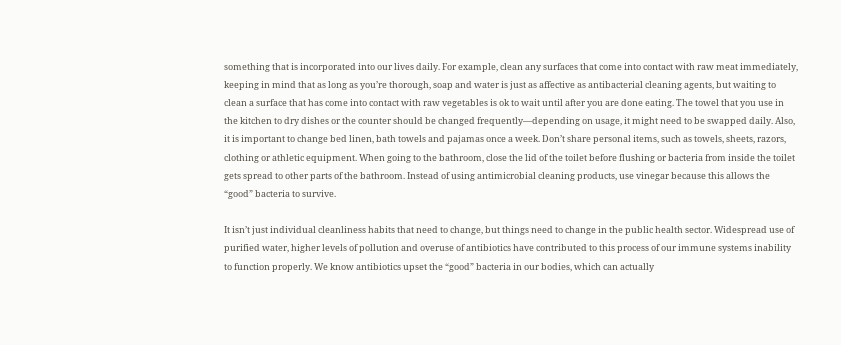something that is incorporated into our lives daily. For example, clean any surfaces that come into contact with raw meat immediately, keeping in mind that as long as you’re thorough, soap and water is just as affective as antibacterial cleaning agents, but waiting to clean a surface that has come into contact with raw vegetables is ok to wait until after you are done eating. The towel that you use in the kitchen to dry dishes or the counter should be changed frequently—depending on usage, it might need to be swapped daily. Also, it is important to change bed linen, bath towels and pajamas once a week. Don’t share personal items, such as towels, sheets, razors, clothing or athletic equipment. When going to the bathroom, close the lid of the toilet before flushing or bacteria from inside the toilet gets spread to other parts of the bathroom. Instead of using antimicrobial cleaning products, use vinegar because this allows the “good” bacteria to survive.

It isn’t just individual cleanliness habits that need to change, but things need to change in the public health sector. Widespread use of purified water, higher levels of pollution and overuse of antibiotics have contributed to this process of our immune systems inability to function properly. We know antibiotics upset the “good” bacteria in our bodies, which can actually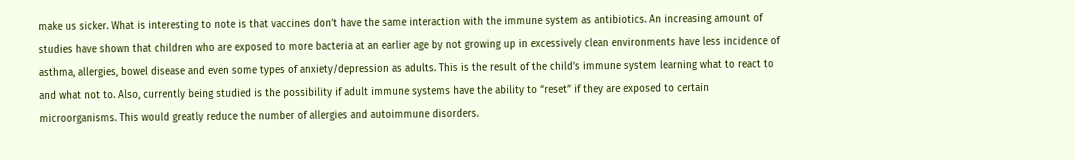make us sicker. What is interesting to note is that vaccines don’t have the same interaction with the immune system as antibiotics. An increasing amount of studies have shown that children who are exposed to more bacteria at an earlier age by not growing up in excessively clean environments have less incidence of asthma, allergies, bowel disease and even some types of anxiety/depression as adults. This is the result of the child’s immune system learning what to react to and what not to. Also, currently being studied is the possibility if adult immune systems have the ability to “reset” if they are exposed to certain microorganisms. This would greatly reduce the number of allergies and autoimmune disorders.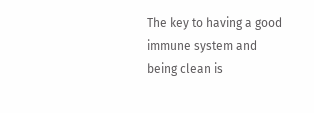The key to having a good immune system and being clean is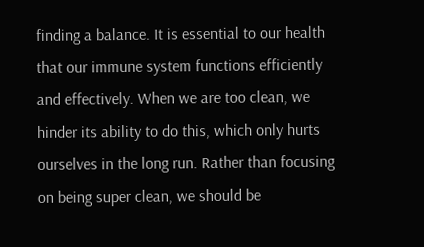finding a balance. It is essential to our health that our immune system functions efficiently and effectively. When we are too clean, we hinder its ability to do this, which only hurts ourselves in the long run. Rather than focusing on being super clean, we should be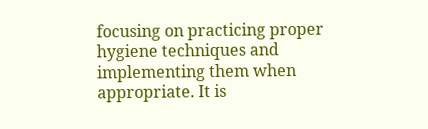focusing on practicing proper hygiene techniques and implementing them when appropriate. It is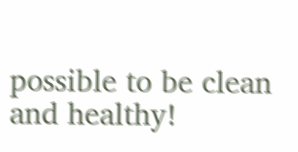possible to be clean and healthy!